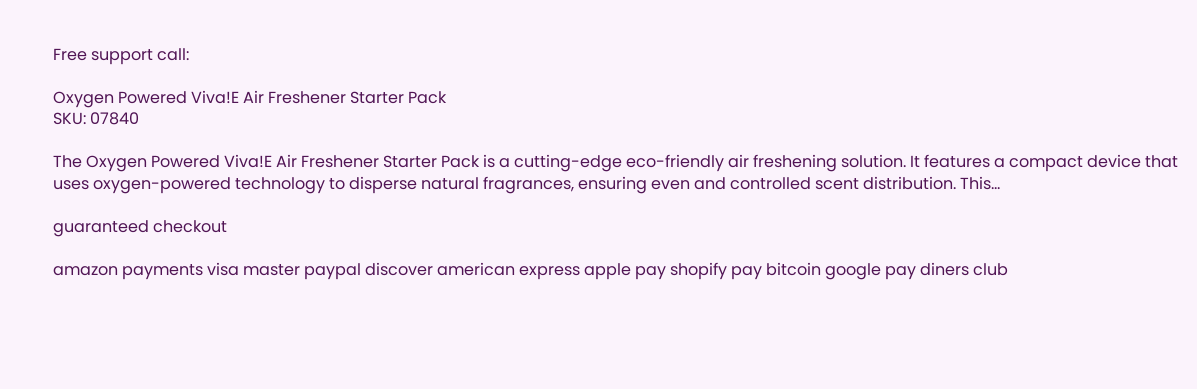Free support call:

Oxygen Powered Viva!E Air Freshener Starter Pack
SKU: 07840

The Oxygen Powered Viva!E Air Freshener Starter Pack is a cutting-edge eco-friendly air freshening solution. It features a compact device that uses oxygen-powered technology to disperse natural fragrances, ensuring even and controlled scent distribution. This...

guaranteed checkout

amazon payments visa master paypal discover american express apple pay shopify pay bitcoin google pay diners club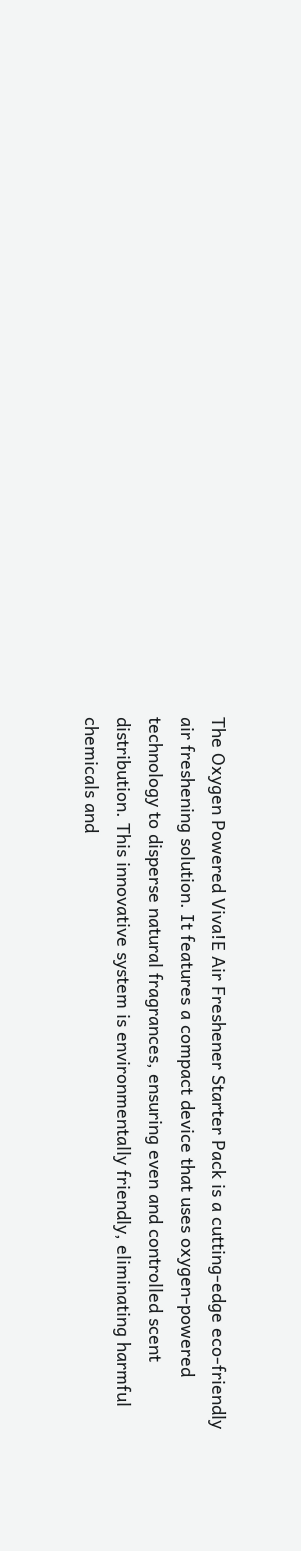The Oxygen Powered Viva!E Air Freshener Starter Pack is a cutting-edge eco-friendly air freshening solution. It features a compact device that uses oxygen-powered technology to disperse natural fragrances, ensuring even and controlled scent distribution. This innovative system is environmentally friendly, eliminating harmful chemicals and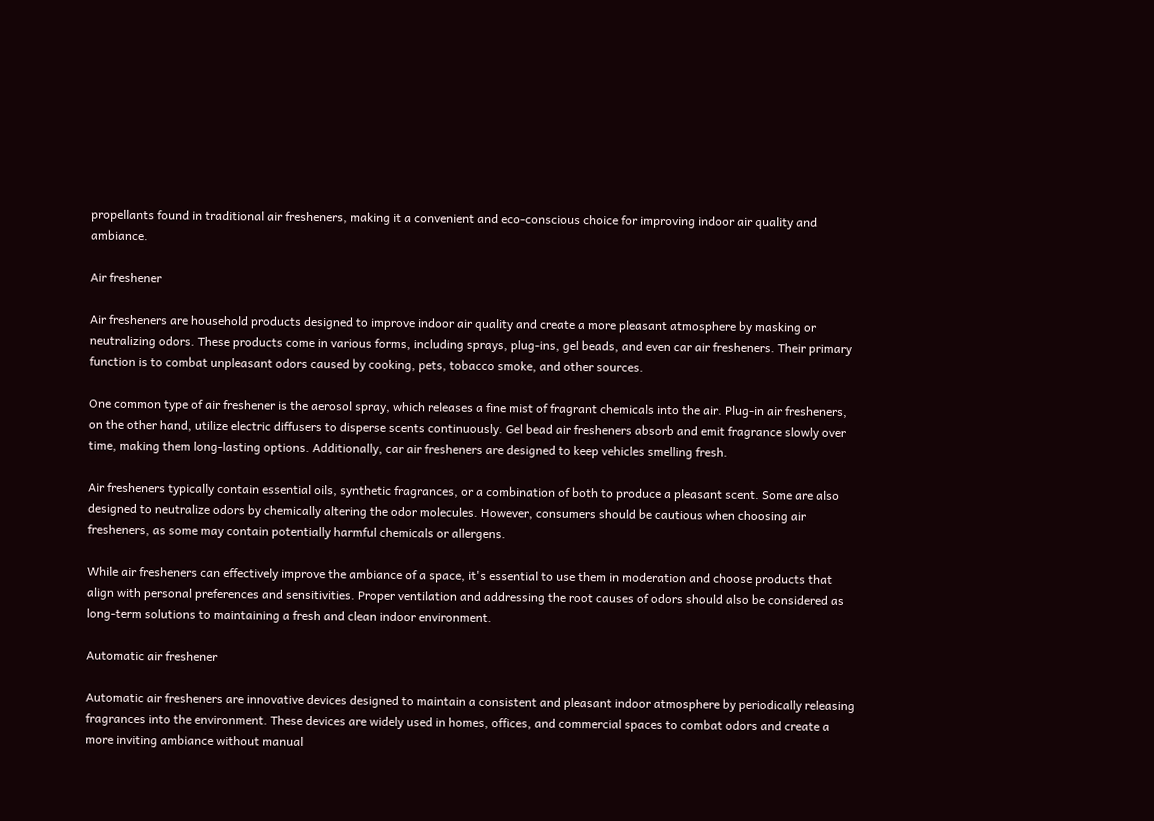propellants found in traditional air fresheners, making it a convenient and eco-conscious choice for improving indoor air quality and ambiance.

Air freshener

Air fresheners are household products designed to improve indoor air quality and create a more pleasant atmosphere by masking or neutralizing odors. These products come in various forms, including sprays, plug-ins, gel beads, and even car air fresheners. Their primary function is to combat unpleasant odors caused by cooking, pets, tobacco smoke, and other sources.

One common type of air freshener is the aerosol spray, which releases a fine mist of fragrant chemicals into the air. Plug-in air fresheners, on the other hand, utilize electric diffusers to disperse scents continuously. Gel bead air fresheners absorb and emit fragrance slowly over time, making them long-lasting options. Additionally, car air fresheners are designed to keep vehicles smelling fresh.

Air fresheners typically contain essential oils, synthetic fragrances, or a combination of both to produce a pleasant scent. Some are also designed to neutralize odors by chemically altering the odor molecules. However, consumers should be cautious when choosing air fresheners, as some may contain potentially harmful chemicals or allergens.

While air fresheners can effectively improve the ambiance of a space, it's essential to use them in moderation and choose products that align with personal preferences and sensitivities. Proper ventilation and addressing the root causes of odors should also be considered as long-term solutions to maintaining a fresh and clean indoor environment.

Automatic air freshener

Automatic air fresheners are innovative devices designed to maintain a consistent and pleasant indoor atmosphere by periodically releasing fragrances into the environment. These devices are widely used in homes, offices, and commercial spaces to combat odors and create a more inviting ambiance without manual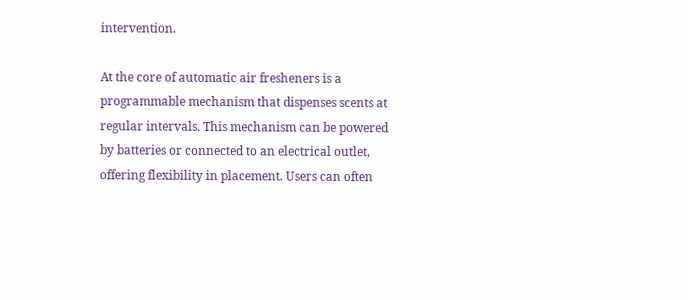intervention.

At the core of automatic air fresheners is a programmable mechanism that dispenses scents at regular intervals. This mechanism can be powered by batteries or connected to an electrical outlet, offering flexibility in placement. Users can often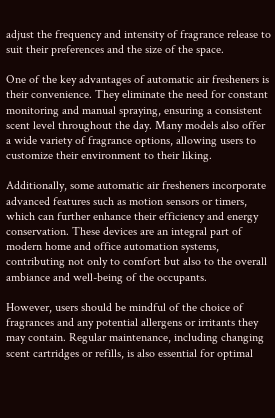adjust the frequency and intensity of fragrance release to suit their preferences and the size of the space.

One of the key advantages of automatic air fresheners is their convenience. They eliminate the need for constant monitoring and manual spraying, ensuring a consistent scent level throughout the day. Many models also offer a wide variety of fragrance options, allowing users to customize their environment to their liking.

Additionally, some automatic air fresheners incorporate advanced features such as motion sensors or timers, which can further enhance their efficiency and energy conservation. These devices are an integral part of modern home and office automation systems, contributing not only to comfort but also to the overall ambiance and well-being of the occupants.

However, users should be mindful of the choice of fragrances and any potential allergens or irritants they may contain. Regular maintenance, including changing scent cartridges or refills, is also essential for optimal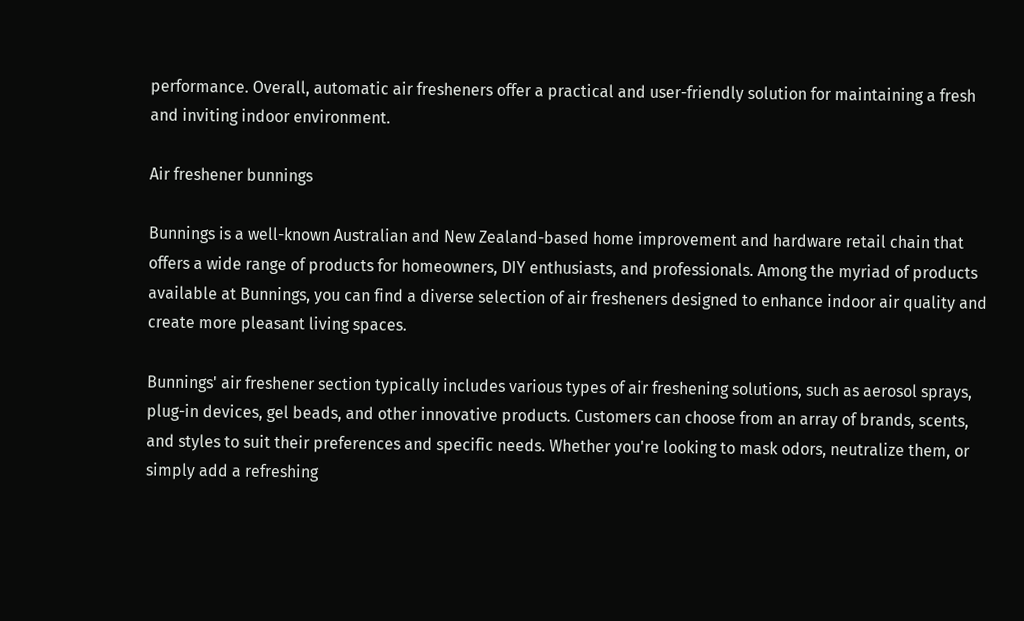performance. Overall, automatic air fresheners offer a practical and user-friendly solution for maintaining a fresh and inviting indoor environment.

Air freshener bunnings

Bunnings is a well-known Australian and New Zealand-based home improvement and hardware retail chain that offers a wide range of products for homeowners, DIY enthusiasts, and professionals. Among the myriad of products available at Bunnings, you can find a diverse selection of air fresheners designed to enhance indoor air quality and create more pleasant living spaces.

Bunnings' air freshener section typically includes various types of air freshening solutions, such as aerosol sprays, plug-in devices, gel beads, and other innovative products. Customers can choose from an array of brands, scents, and styles to suit their preferences and specific needs. Whether you're looking to mask odors, neutralize them, or simply add a refreshing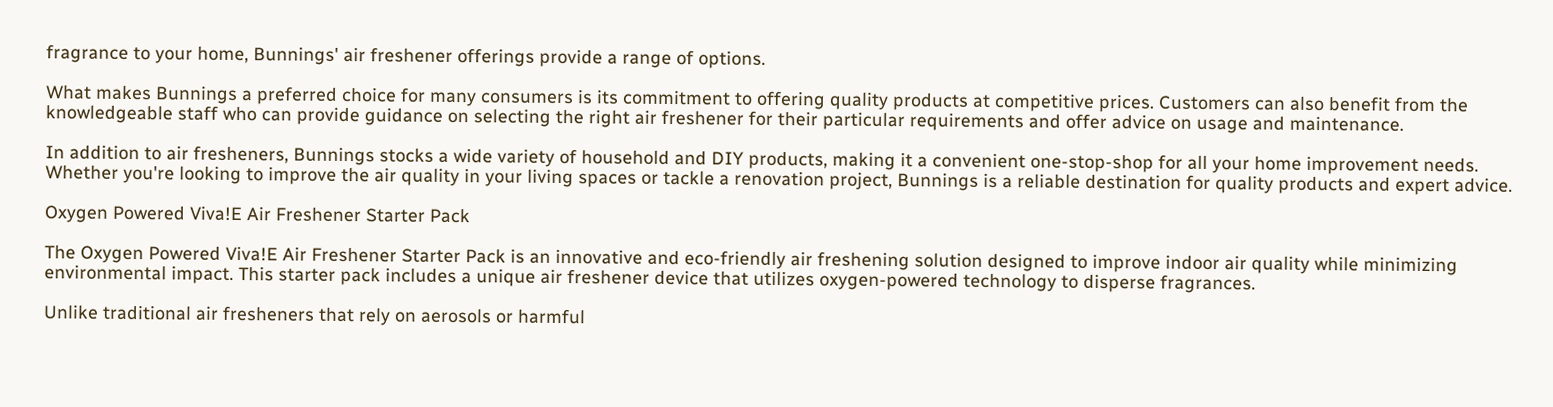fragrance to your home, Bunnings' air freshener offerings provide a range of options.

What makes Bunnings a preferred choice for many consumers is its commitment to offering quality products at competitive prices. Customers can also benefit from the knowledgeable staff who can provide guidance on selecting the right air freshener for their particular requirements and offer advice on usage and maintenance.

In addition to air fresheners, Bunnings stocks a wide variety of household and DIY products, making it a convenient one-stop-shop for all your home improvement needs. Whether you're looking to improve the air quality in your living spaces or tackle a renovation project, Bunnings is a reliable destination for quality products and expert advice.

Oxygen Powered Viva!E Air Freshener Starter Pack

The Oxygen Powered Viva!E Air Freshener Starter Pack is an innovative and eco-friendly air freshening solution designed to improve indoor air quality while minimizing environmental impact. This starter pack includes a unique air freshener device that utilizes oxygen-powered technology to disperse fragrances.

Unlike traditional air fresheners that rely on aerosols or harmful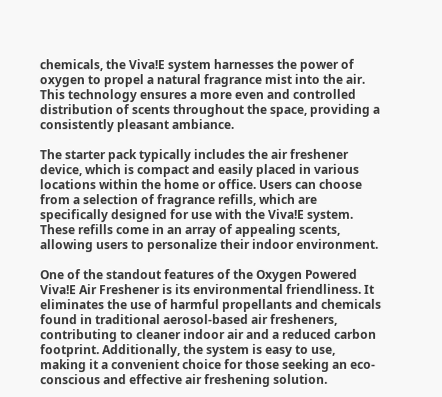chemicals, the Viva!E system harnesses the power of oxygen to propel a natural fragrance mist into the air. This technology ensures a more even and controlled distribution of scents throughout the space, providing a consistently pleasant ambiance.

The starter pack typically includes the air freshener device, which is compact and easily placed in various locations within the home or office. Users can choose from a selection of fragrance refills, which are specifically designed for use with the Viva!E system. These refills come in an array of appealing scents, allowing users to personalize their indoor environment.

One of the standout features of the Oxygen Powered Viva!E Air Freshener is its environmental friendliness. It eliminates the use of harmful propellants and chemicals found in traditional aerosol-based air fresheners, contributing to cleaner indoor air and a reduced carbon footprint. Additionally, the system is easy to use, making it a convenient choice for those seeking an eco-conscious and effective air freshening solution.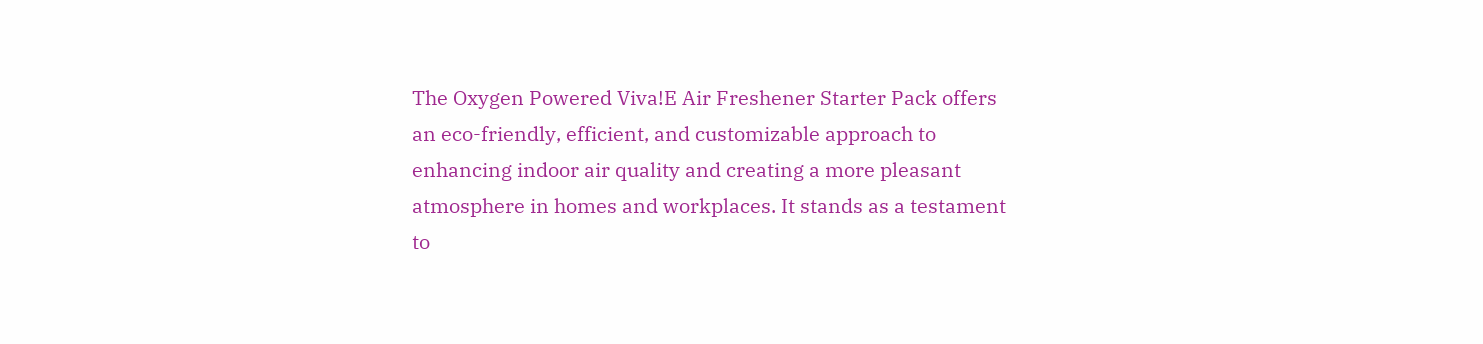The Oxygen Powered Viva!E Air Freshener Starter Pack offers an eco-friendly, efficient, and customizable approach to enhancing indoor air quality and creating a more pleasant atmosphere in homes and workplaces. It stands as a testament to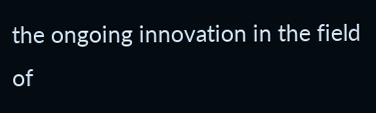the ongoing innovation in the field of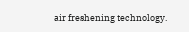air freshening technology.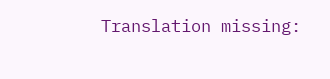Translation missing: